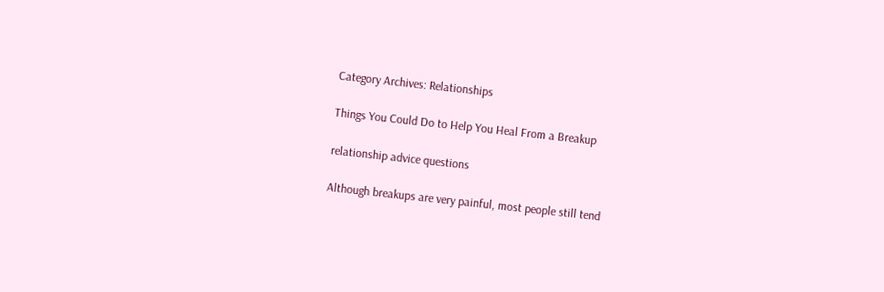Category Archives: Relationships

Things You Could Do to Help You Heal From a Breakup

relationship advice questions

Although breakups are very painful, most people still tend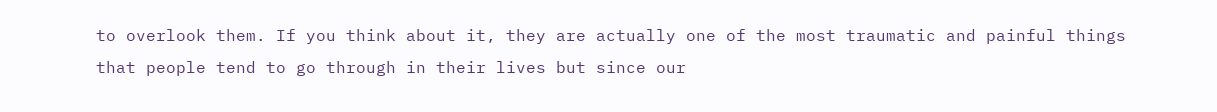to overlook them. If you think about it, they are actually one of the most traumatic and painful things that people tend to go through in their lives but since our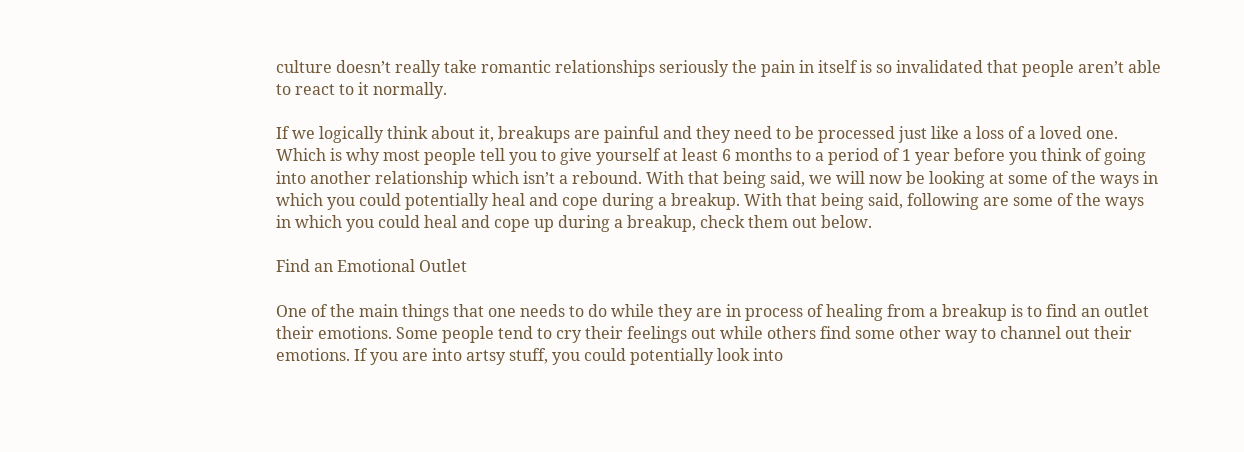culture doesn’t really take romantic relationships seriously the pain in itself is so invalidated that people aren’t able to react to it normally.

If we logically think about it, breakups are painful and they need to be processed just like a loss of a loved one. Which is why most people tell you to give yourself at least 6 months to a period of 1 year before you think of going into another relationship which isn’t a rebound. With that being said, we will now be looking at some of the ways in which you could potentially heal and cope during a breakup. With that being said, following are some of the ways in which you could heal and cope up during a breakup, check them out below.

Find an Emotional Outlet

One of the main things that one needs to do while they are in process of healing from a breakup is to find an outlet their emotions. Some people tend to cry their feelings out while others find some other way to channel out their emotions. If you are into artsy stuff, you could potentially look into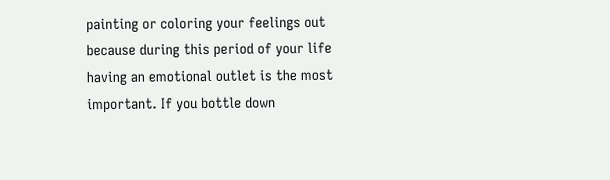painting or coloring your feelings out because during this period of your life having an emotional outlet is the most important. If you bottle down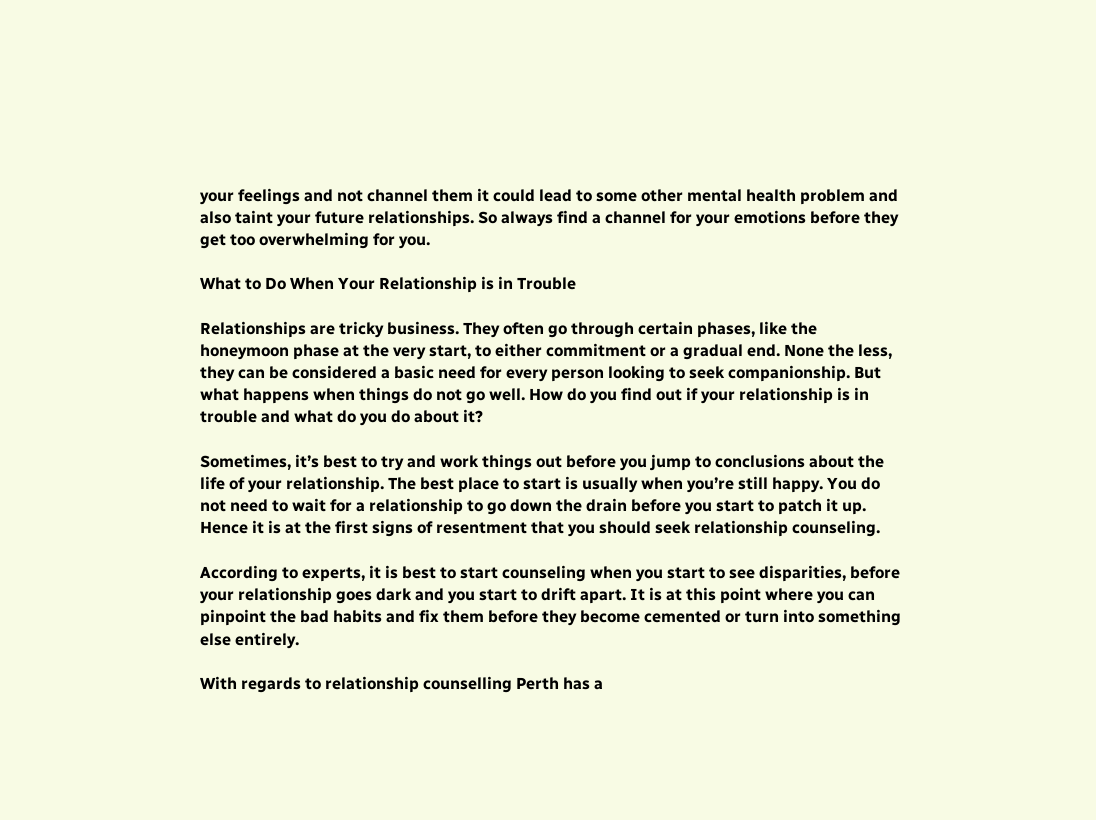your feelings and not channel them it could lead to some other mental health problem and also taint your future relationships. So always find a channel for your emotions before they get too overwhelming for you.

What to Do When Your Relationship is in Trouble

Relationships are tricky business. They often go through certain phases, like the honeymoon phase at the very start, to either commitment or a gradual end. None the less, they can be considered a basic need for every person looking to seek companionship. But what happens when things do not go well. How do you find out if your relationship is in trouble and what do you do about it?

Sometimes, it’s best to try and work things out before you jump to conclusions about the life of your relationship. The best place to start is usually when you’re still happy. You do not need to wait for a relationship to go down the drain before you start to patch it up. Hence it is at the first signs of resentment that you should seek relationship counseling.

According to experts, it is best to start counseling when you start to see disparities, before your relationship goes dark and you start to drift apart. It is at this point where you can pinpoint the bad habits and fix them before they become cemented or turn into something else entirely.

With regards to relationship counselling Perth has a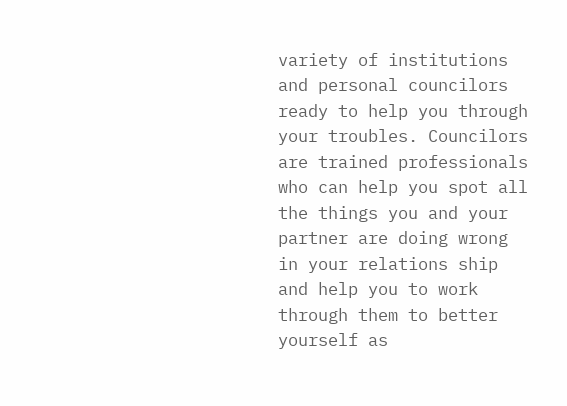variety of institutions and personal councilors ready to help you through your troubles. Councilors are trained professionals who can help you spot all the things you and your partner are doing wrong in your relations ship and help you to work through them to better yourself as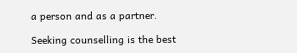a person and as a partner.

Seeking counselling is the best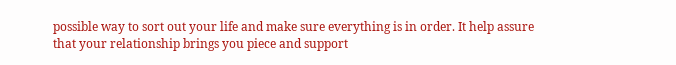possible way to sort out your life and make sure everything is in order. It help assure that your relationship brings you piece and support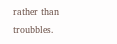rather than troubbles.